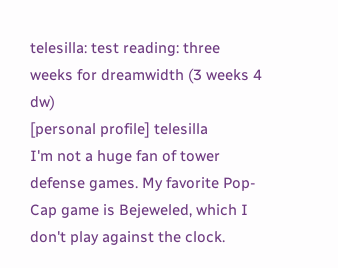telesilla: test reading: three weeks for dreamwidth (3 weeks 4 dw)
[personal profile] telesilla
I'm not a huge fan of tower defense games. My favorite Pop-Cap game is Bejeweled, which I don't play against the clock.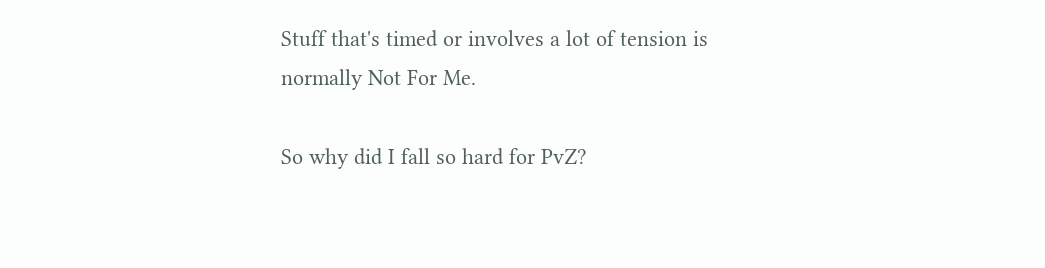Stuff that's timed or involves a lot of tension is normally Not For Me.

So why did I fall so hard for PvZ?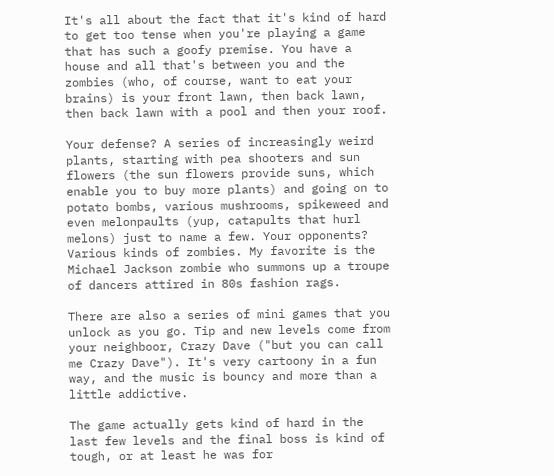It's all about the fact that it's kind of hard to get too tense when you're playing a game that has such a goofy premise. You have a house and all that's between you and the zombies (who, of course, want to eat your brains) is your front lawn, then back lawn, then back lawn with a pool and then your roof.

Your defense? A series of increasingly weird plants, starting with pea shooters and sun flowers (the sun flowers provide suns, which enable you to buy more plants) and going on to potato bombs, various mushrooms, spikeweed and even melonpaults (yup, catapults that hurl melons) just to name a few. Your opponents? Various kinds of zombies. My favorite is the Michael Jackson zombie who summons up a troupe of dancers attired in 80s fashion rags.

There are also a series of mini games that you unlock as you go. Tip and new levels come from your neighboor, Crazy Dave ("but you can call me Crazy Dave"). It's very cartoony in a fun way, and the music is bouncy and more than a little addictive.

The game actually gets kind of hard in the last few levels and the final boss is kind of tough, or at least he was for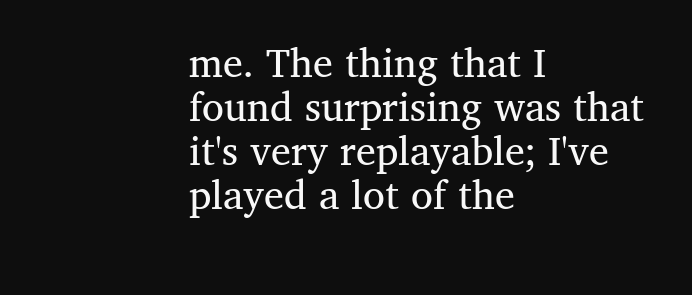me. The thing that I found surprising was that it's very replayable; I've played a lot of the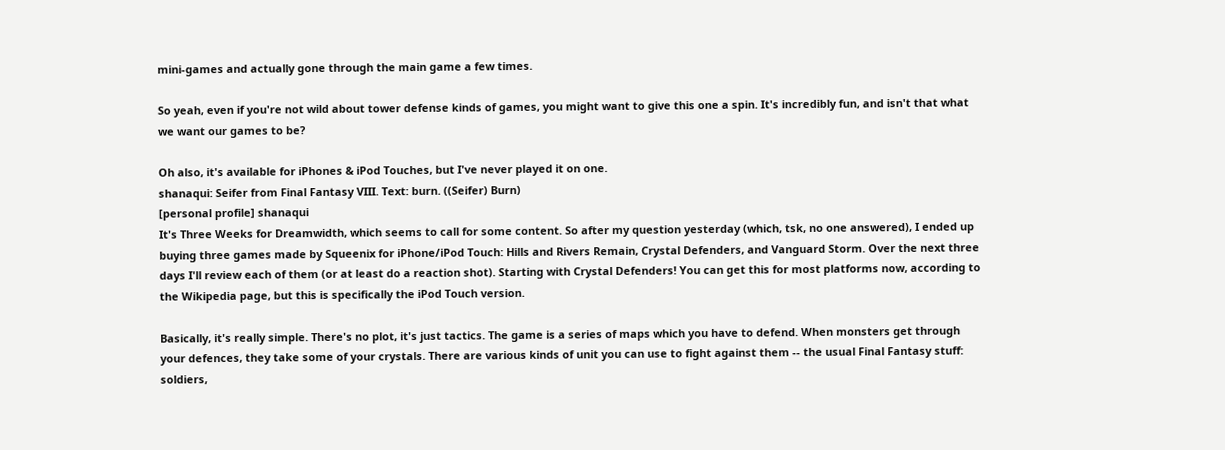mini-games and actually gone through the main game a few times.

So yeah, even if you're not wild about tower defense kinds of games, you might want to give this one a spin. It's incredibly fun, and isn't that what we want our games to be?

Oh also, it's available for iPhones & iPod Touches, but I've never played it on one.
shanaqui: Seifer from Final Fantasy VIII. Text: burn. ((Seifer) Burn)
[personal profile] shanaqui
It's Three Weeks for Dreamwidth, which seems to call for some content. So after my question yesterday (which, tsk, no one answered), I ended up buying three games made by Squeenix for iPhone/iPod Touch: Hills and Rivers Remain, Crystal Defenders, and Vanguard Storm. Over the next three days I'll review each of them (or at least do a reaction shot). Starting with Crystal Defenders! You can get this for most platforms now, according to the Wikipedia page, but this is specifically the iPod Touch version.

Basically, it's really simple. There's no plot, it's just tactics. The game is a series of maps which you have to defend. When monsters get through your defences, they take some of your crystals. There are various kinds of unit you can use to fight against them -- the usual Final Fantasy stuff: soldiers,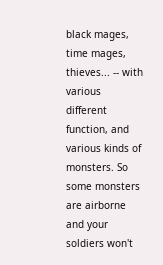black mages, time mages, thieves... -- with various different function, and various kinds of monsters. So some monsters are airborne and your soldiers won't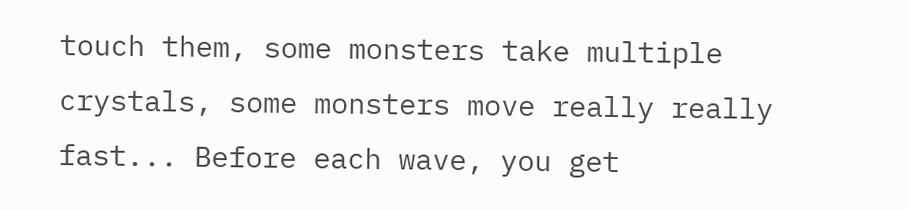touch them, some monsters take multiple crystals, some monsters move really really fast... Before each wave, you get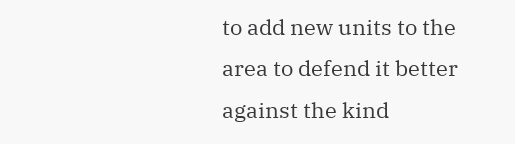to add new units to the area to defend it better against the kind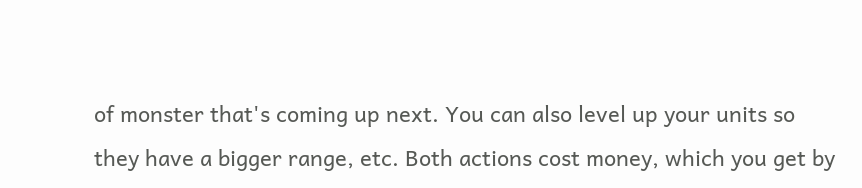of monster that's coming up next. You can also level up your units so they have a bigger range, etc. Both actions cost money, which you get by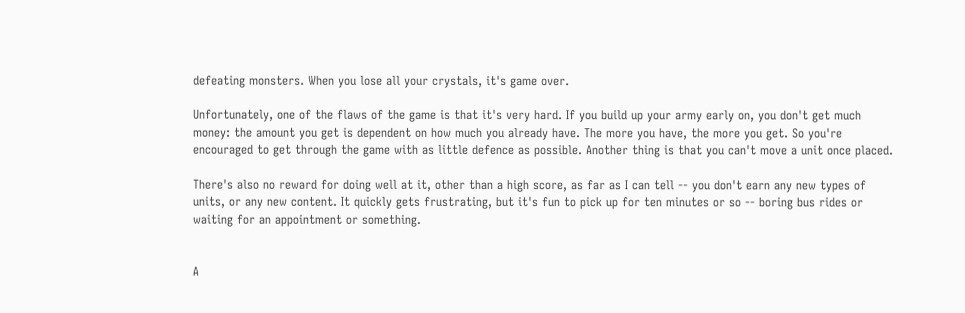defeating monsters. When you lose all your crystals, it's game over.

Unfortunately, one of the flaws of the game is that it's very hard. If you build up your army early on, you don't get much money: the amount you get is dependent on how much you already have. The more you have, the more you get. So you're encouraged to get through the game with as little defence as possible. Another thing is that you can't move a unit once placed.

There's also no reward for doing well at it, other than a high score, as far as I can tell -- you don't earn any new types of units, or any new content. It quickly gets frustrating, but it's fun to pick up for ten minutes or so -- boring bus rides or waiting for an appointment or something.


A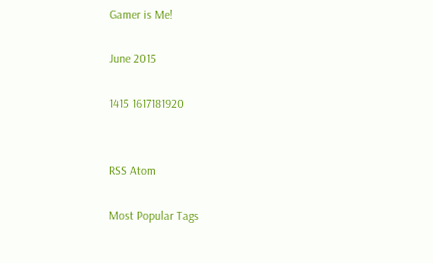Gamer is Me!

June 2015

1415 1617181920


RSS Atom

Most Popular Tags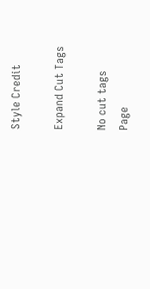Style Credit

Expand Cut Tags

No cut tags
Page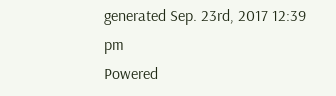generated Sep. 23rd, 2017 12:39 pm
Powered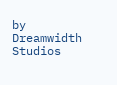by Dreamwidth Studios